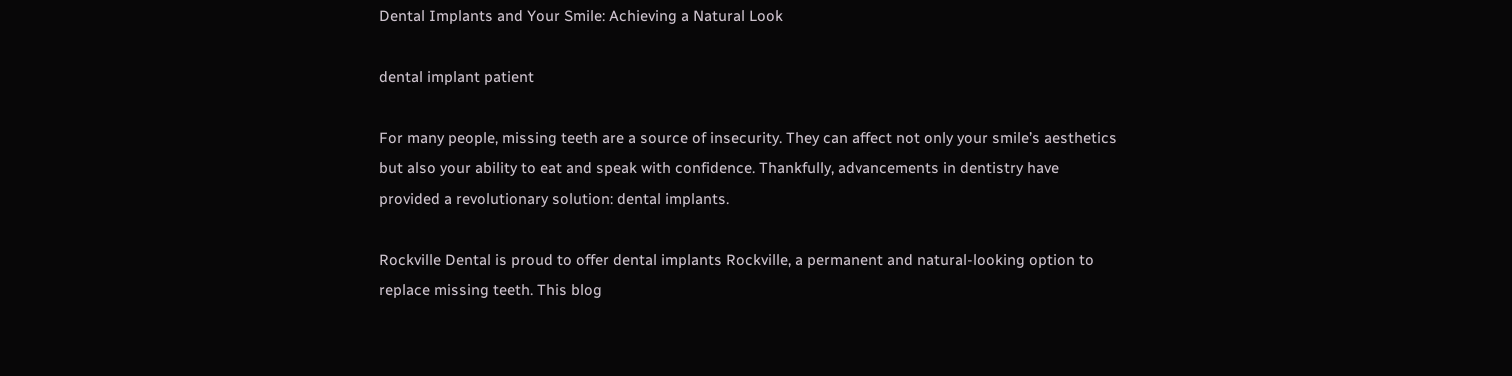Dental Implants and Your Smile: Achieving a Natural Look

dental implant patient

For many people, missing teeth are a source of insecurity. They can affect not only your smile’s aesthetics but also your ability to eat and speak with confidence. Thankfully, advancements in dentistry have provided a revolutionary solution: dental implants.

Rockville Dental is proud to offer dental implants Rockville, a permanent and natural-looking option to replace missing teeth. This blog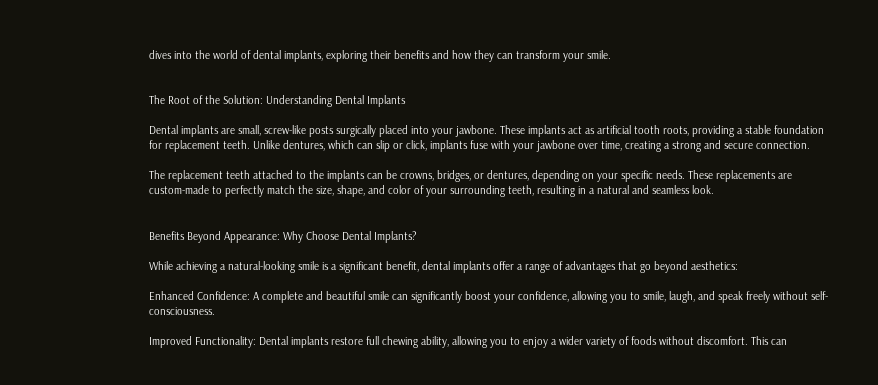dives into the world of dental implants, exploring their benefits and how they can transform your smile.


The Root of the Solution: Understanding Dental Implants

Dental implants are small, screw-like posts surgically placed into your jawbone. These implants act as artificial tooth roots, providing a stable foundation for replacement teeth. Unlike dentures, which can slip or click, implants fuse with your jawbone over time, creating a strong and secure connection.

The replacement teeth attached to the implants can be crowns, bridges, or dentures, depending on your specific needs. These replacements are custom-made to perfectly match the size, shape, and color of your surrounding teeth, resulting in a natural and seamless look.


Benefits Beyond Appearance: Why Choose Dental Implants?

While achieving a natural-looking smile is a significant benefit, dental implants offer a range of advantages that go beyond aesthetics:

Enhanced Confidence: A complete and beautiful smile can significantly boost your confidence, allowing you to smile, laugh, and speak freely without self-consciousness.

Improved Functionality: Dental implants restore full chewing ability, allowing you to enjoy a wider variety of foods without discomfort. This can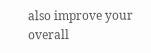also improve your overall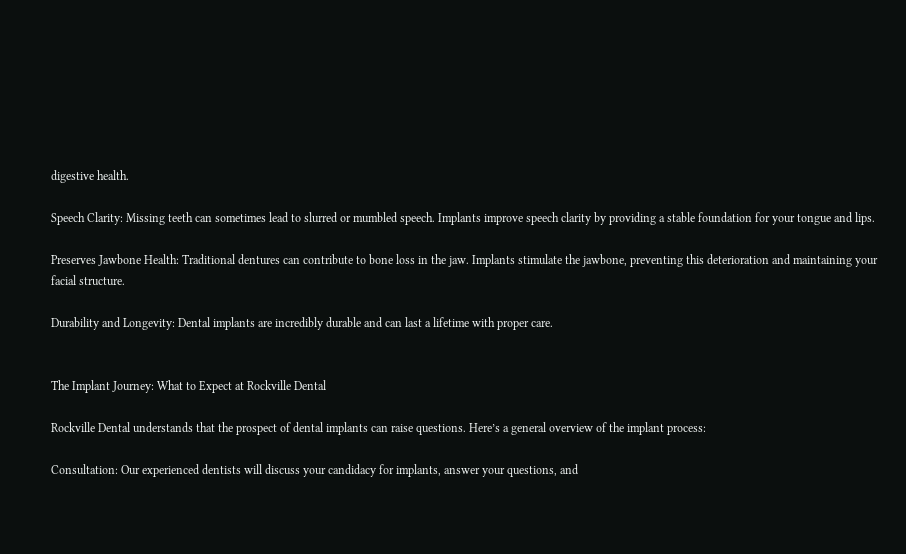digestive health.

Speech Clarity: Missing teeth can sometimes lead to slurred or mumbled speech. Implants improve speech clarity by providing a stable foundation for your tongue and lips.

Preserves Jawbone Health: Traditional dentures can contribute to bone loss in the jaw. Implants stimulate the jawbone, preventing this deterioration and maintaining your facial structure.

Durability and Longevity: Dental implants are incredibly durable and can last a lifetime with proper care.


The Implant Journey: What to Expect at Rockville Dental

Rockville Dental understands that the prospect of dental implants can raise questions. Here’s a general overview of the implant process:

Consultation: Our experienced dentists will discuss your candidacy for implants, answer your questions, and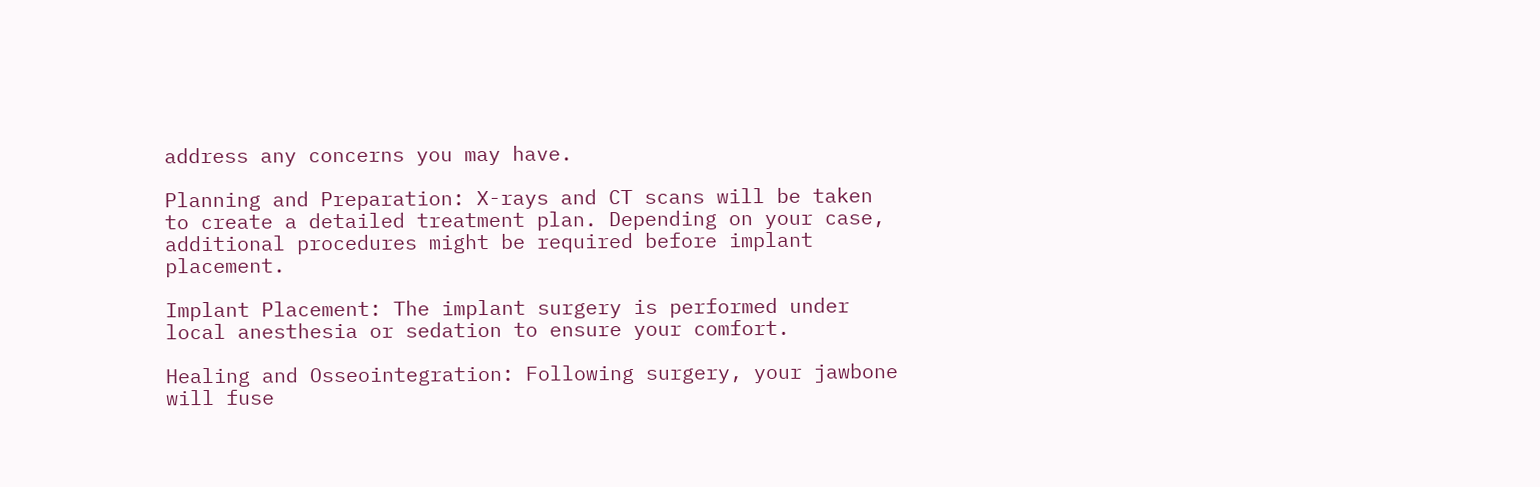address any concerns you may have.

Planning and Preparation: X-rays and CT scans will be taken to create a detailed treatment plan. Depending on your case, additional procedures might be required before implant placement.

Implant Placement: The implant surgery is performed under local anesthesia or sedation to ensure your comfort.

Healing and Osseointegration: Following surgery, your jawbone will fuse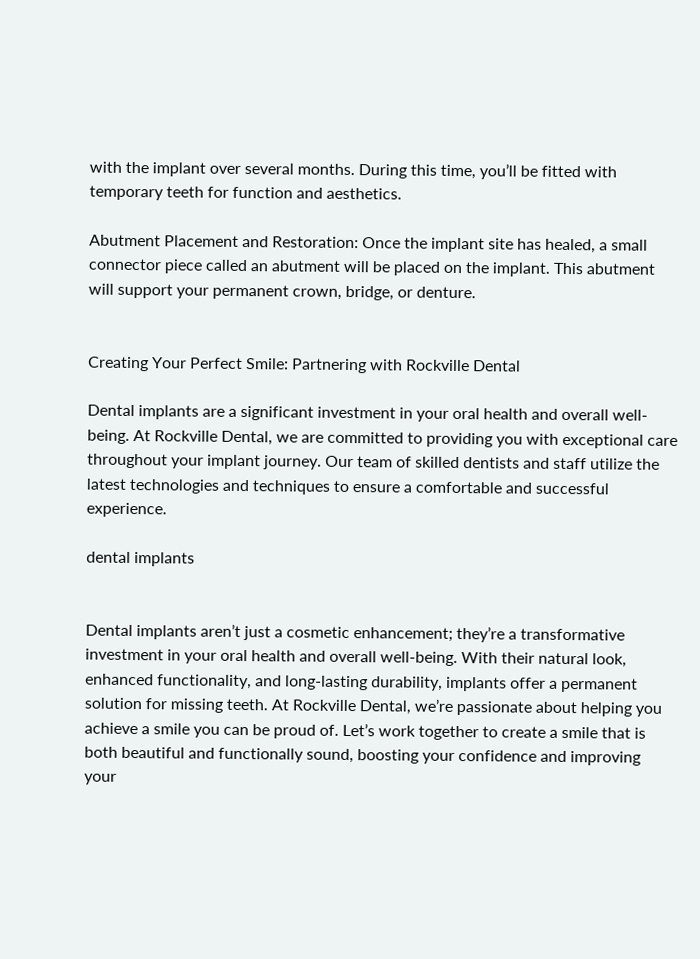with the implant over several months. During this time, you’ll be fitted with temporary teeth for function and aesthetics.

Abutment Placement and Restoration: Once the implant site has healed, a small connector piece called an abutment will be placed on the implant. This abutment will support your permanent crown, bridge, or denture.


Creating Your Perfect Smile: Partnering with Rockville Dental

Dental implants are a significant investment in your oral health and overall well-being. At Rockville Dental, we are committed to providing you with exceptional care throughout your implant journey. Our team of skilled dentists and staff utilize the latest technologies and techniques to ensure a comfortable and successful experience.

dental implants


Dental implants aren’t just a cosmetic enhancement; they’re a transformative investment in your oral health and overall well-being. With their natural look, enhanced functionality, and long-lasting durability, implants offer a permanent solution for missing teeth. At Rockville Dental, we’re passionate about helping you achieve a smile you can be proud of. Let’s work together to create a smile that is both beautiful and functionally sound, boosting your confidence and improving your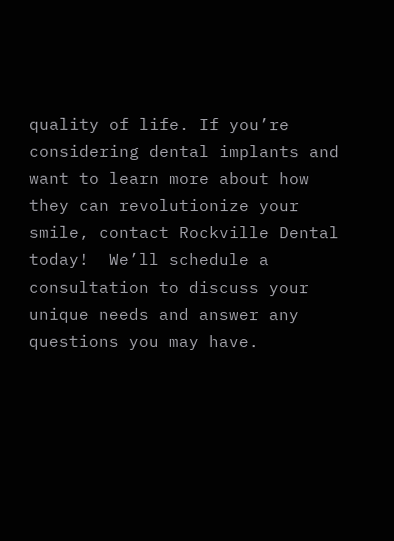quality of life. If you’re considering dental implants and want to learn more about how they can revolutionize your smile, contact Rockville Dental today!  We’ll schedule a consultation to discuss your unique needs and answer any questions you may have.